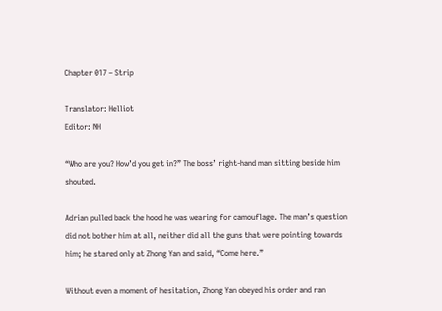Chapter 017 – Strip

Translator: Helliot
Editor: NH

“Who are you? How’d you get in?” The boss’ right-hand man sitting beside him shouted.

Adrian pulled back the hood he was wearing for camouflage. The man’s question did not bother him at all, neither did all the guns that were pointing towards him; he stared only at Zhong Yan and said, “Come here.”

Without even a moment of hesitation, Zhong Yan obeyed his order and ran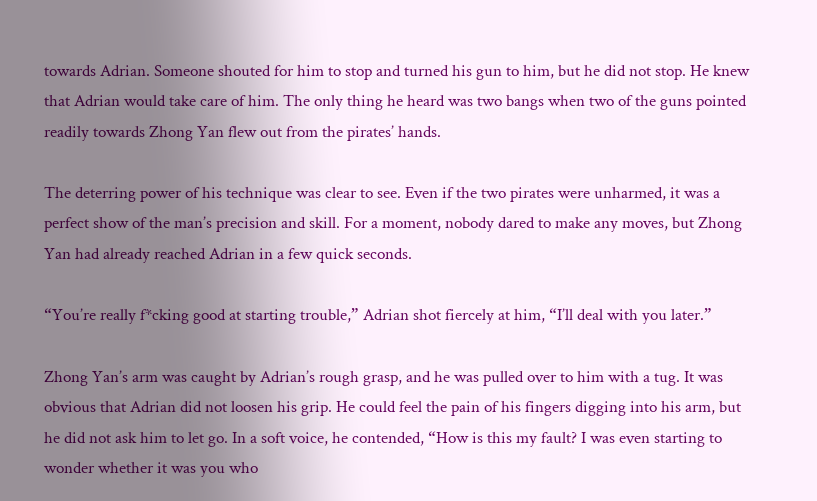towards Adrian. Someone shouted for him to stop and turned his gun to him, but he did not stop. He knew that Adrian would take care of him. The only thing he heard was two bangs when two of the guns pointed readily towards Zhong Yan flew out from the pirates’ hands.

The deterring power of his technique was clear to see. Even if the two pirates were unharmed, it was a perfect show of the man’s precision and skill. For a moment, nobody dared to make any moves, but Zhong Yan had already reached Adrian in a few quick seconds.

“You’re really f*cking good at starting trouble,” Adrian shot fiercely at him, “I’ll deal with you later.”

Zhong Yan’s arm was caught by Adrian’s rough grasp, and he was pulled over to him with a tug. It was obvious that Adrian did not loosen his grip. He could feel the pain of his fingers digging into his arm, but he did not ask him to let go. In a soft voice, he contended, “How is this my fault? I was even starting to wonder whether it was you who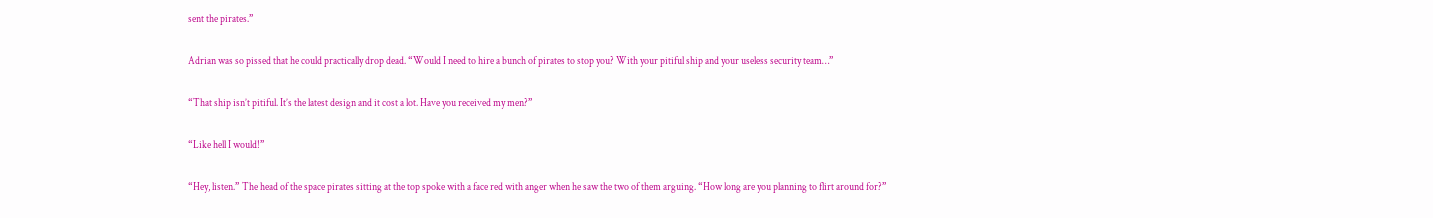sent the pirates.”

Adrian was so pissed that he could practically drop dead. “Would I need to hire a bunch of pirates to stop you? With your pitiful ship and your useless security team…”

“That ship isn’t pitiful. It’s the latest design and it cost a lot. Have you received my men?”

“Like hell I would!”

“Hey, listen.” The head of the space pirates sitting at the top spoke with a face red with anger when he saw the two of them arguing. “How long are you planning to flirt around for?”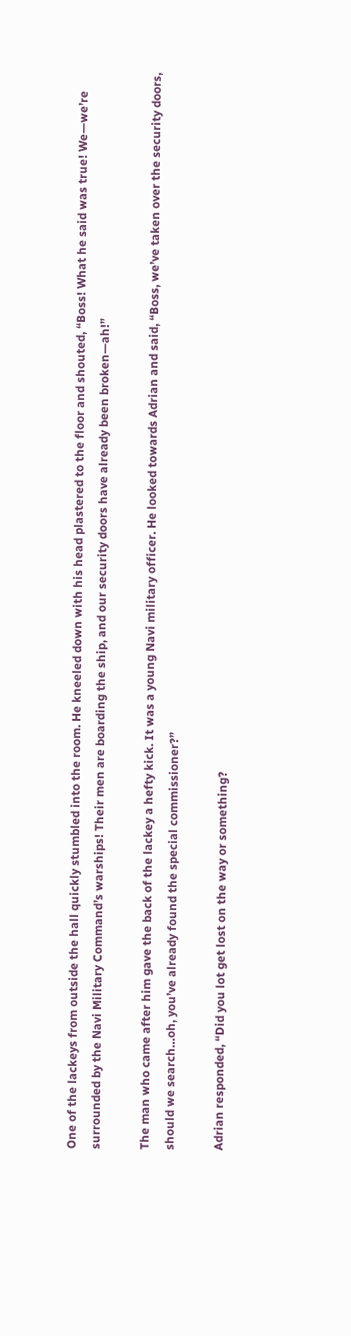One of the lackeys from outside the hall quickly stumbled into the room. He kneeled down with his head plastered to the floor and shouted, “Boss! What he said was true! We—we’re surrounded by the Navi Military Command’s warships! Their men are boarding the ship, and our security doors have already been broken—ah!”

The man who came after him gave the back of the lackey a hefty kick. It was a young Navi military officer. He looked towards Adrian and said, “Boss, we’ve taken over the security doors, should we search…oh, you’ve already found the special commissioner?”

Adrian responded, “Did you lot get lost on the way or something?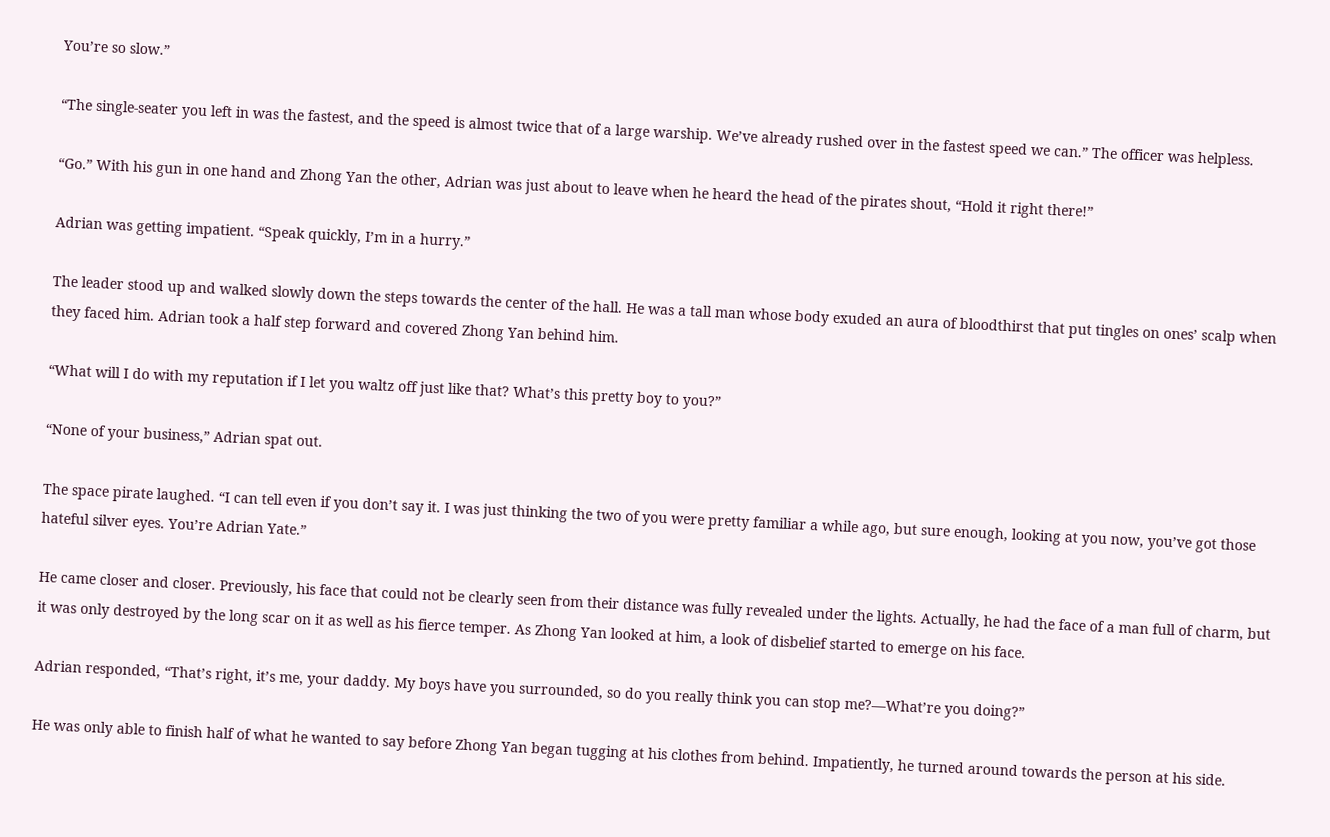You’re so slow.”

“The single-seater you left in was the fastest, and the speed is almost twice that of a large warship. We’ve already rushed over in the fastest speed we can.” The officer was helpless.

“Go.” With his gun in one hand and Zhong Yan the other, Adrian was just about to leave when he heard the head of the pirates shout, “Hold it right there!”

Adrian was getting impatient. “Speak quickly, I’m in a hurry.”

The leader stood up and walked slowly down the steps towards the center of the hall. He was a tall man whose body exuded an aura of bloodthirst that put tingles on ones’ scalp when they faced him. Adrian took a half step forward and covered Zhong Yan behind him.

“What will I do with my reputation if I let you waltz off just like that? What’s this pretty boy to you?”

“None of your business,” Adrian spat out.

The space pirate laughed. “I can tell even if you don’t say it. I was just thinking the two of you were pretty familiar a while ago, but sure enough, looking at you now, you’ve got those hateful silver eyes. You’re Adrian Yate.”

He came closer and closer. Previously, his face that could not be clearly seen from their distance was fully revealed under the lights. Actually, he had the face of a man full of charm, but it was only destroyed by the long scar on it as well as his fierce temper. As Zhong Yan looked at him, a look of disbelief started to emerge on his face.

Adrian responded, “That’s right, it’s me, your daddy. My boys have you surrounded, so do you really think you can stop me?—What’re you doing?”

He was only able to finish half of what he wanted to say before Zhong Yan began tugging at his clothes from behind. Impatiently, he turned around towards the person at his side.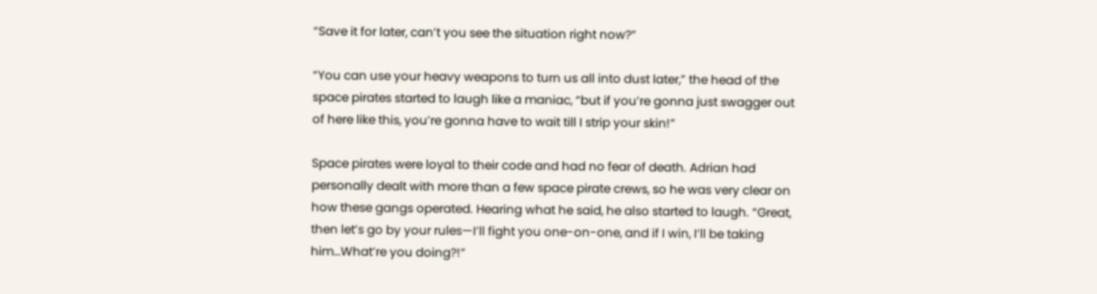“Save it for later, can’t you see the situation right now?”

“You can use your heavy weapons to turn us all into dust later,” the head of the space pirates started to laugh like a maniac, “but if you’re gonna just swagger out of here like this, you’re gonna have to wait till I strip your skin!”

Space pirates were loyal to their code and had no fear of death. Adrian had personally dealt with more than a few space pirate crews, so he was very clear on how these gangs operated. Hearing what he said, he also started to laugh. “Great, then let’s go by your rules—I’ll fight you one-on-one, and if I win, I’ll be taking him…What’re you doing?!”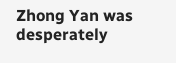Zhong Yan was desperately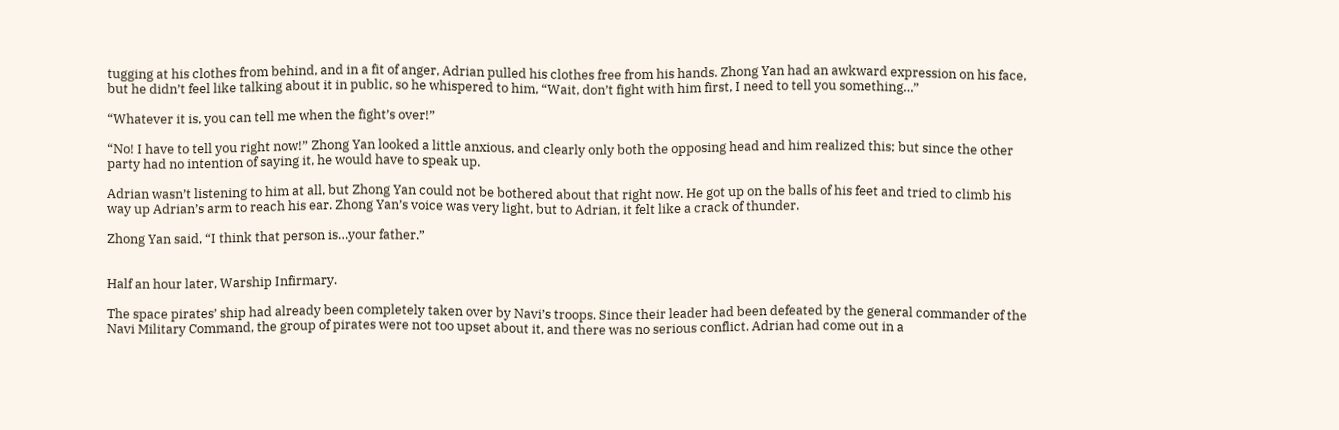tugging at his clothes from behind, and in a fit of anger, Adrian pulled his clothes free from his hands. Zhong Yan had an awkward expression on his face, but he didn’t feel like talking about it in public, so he whispered to him, “Wait, don’t fight with him first, I need to tell you something…”

“Whatever it is, you can tell me when the fight’s over!”

“No! I have to tell you right now!” Zhong Yan looked a little anxious, and clearly only both the opposing head and him realized this; but since the other party had no intention of saying it, he would have to speak up.

Adrian wasn’t listening to him at all, but Zhong Yan could not be bothered about that right now. He got up on the balls of his feet and tried to climb his way up Adrian’s arm to reach his ear. Zhong Yan’s voice was very light, but to Adrian, it felt like a crack of thunder.

Zhong Yan said, “I think that person is…your father.”


Half an hour later, Warship Infirmary.

The space pirates’ ship had already been completely taken over by Navi’s troops. Since their leader had been defeated by the general commander of the Navi Military Command, the group of pirates were not too upset about it, and there was no serious conflict. Adrian had come out in a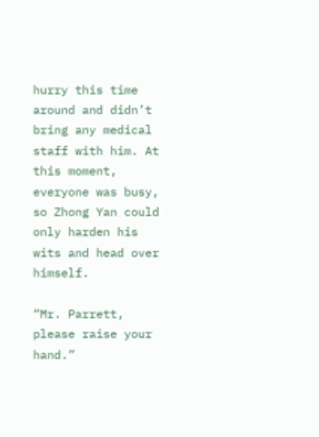hurry this time around and didn’t bring any medical staff with him. At this moment, everyone was busy, so Zhong Yan could only harden his wits and head over himself.

“Mr. Parrett, please raise your hand.”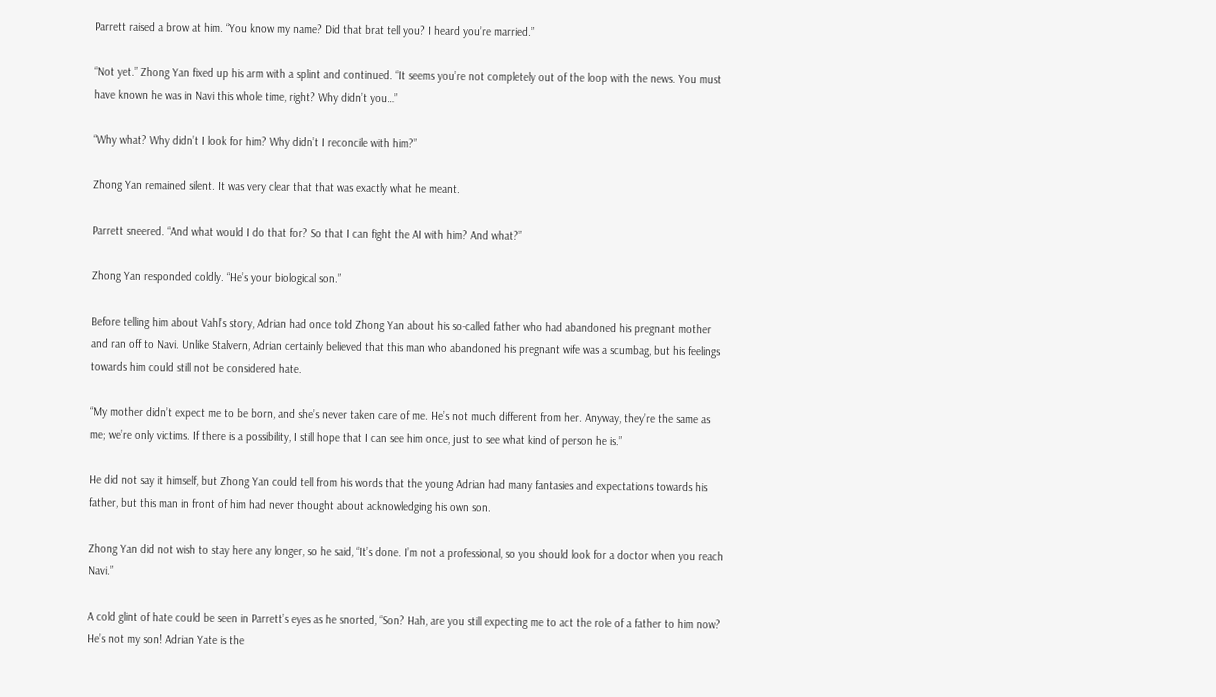Parrett raised a brow at him. “You know my name? Did that brat tell you? I heard you’re married.”

“Not yet.” Zhong Yan fixed up his arm with a splint and continued. “It seems you’re not completely out of the loop with the news. You must have known he was in Navi this whole time, right? Why didn’t you…”

“Why what? Why didn’t I look for him? Why didn’t I reconcile with him?”

Zhong Yan remained silent. It was very clear that that was exactly what he meant.

Parrett sneered. “And what would I do that for? So that I can fight the AI with him? And what?”

Zhong Yan responded coldly. “He’s your biological son.”

Before telling him about Vahl’s story, Adrian had once told Zhong Yan about his so-called father who had abandoned his pregnant mother and ran off to Navi. Unlike Stalvern, Adrian certainly believed that this man who abandoned his pregnant wife was a scumbag, but his feelings towards him could still not be considered hate.

“My mother didn’t expect me to be born, and she’s never taken care of me. He’s not much different from her. Anyway, they’re the same as me; we’re only victims. If there is a possibility, I still hope that I can see him once, just to see what kind of person he is.”

He did not say it himself, but Zhong Yan could tell from his words that the young Adrian had many fantasies and expectations towards his father, but this man in front of him had never thought about acknowledging his own son.

Zhong Yan did not wish to stay here any longer, so he said, “It’s done. I’m not a professional, so you should look for a doctor when you reach Navi.”

A cold glint of hate could be seen in Parrett’s eyes as he snorted, “Son? Hah, are you still expecting me to act the role of a father to him now? He’s not my son! Adrian Yate is the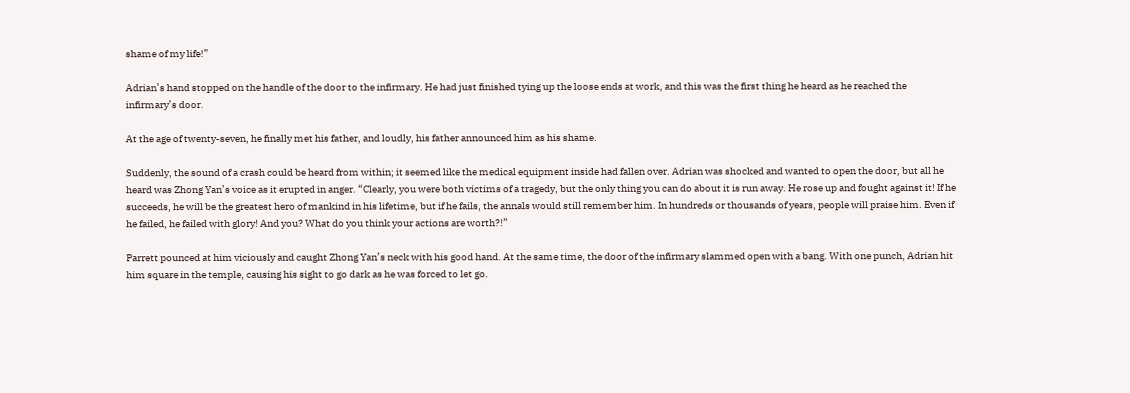shame of my life!”

Adrian’s hand stopped on the handle of the door to the infirmary. He had just finished tying up the loose ends at work, and this was the first thing he heard as he reached the infirmary’s door.

At the age of twenty-seven, he finally met his father, and loudly, his father announced him as his shame.

Suddenly, the sound of a crash could be heard from within; it seemed like the medical equipment inside had fallen over. Adrian was shocked and wanted to open the door, but all he heard was Zhong Yan’s voice as it erupted in anger. “Clearly, you were both victims of a tragedy, but the only thing you can do about it is run away. He rose up and fought against it! If he succeeds, he will be the greatest hero of mankind in his lifetime, but if he fails, the annals would still remember him. In hundreds or thousands of years, people will praise him. Even if he failed, he failed with glory! And you? What do you think your actions are worth?!”

Parrett pounced at him viciously and caught Zhong Yan’s neck with his good hand. At the same time, the door of the infirmary slammed open with a bang. With one punch, Adrian hit him square in the temple, causing his sight to go dark as he was forced to let go.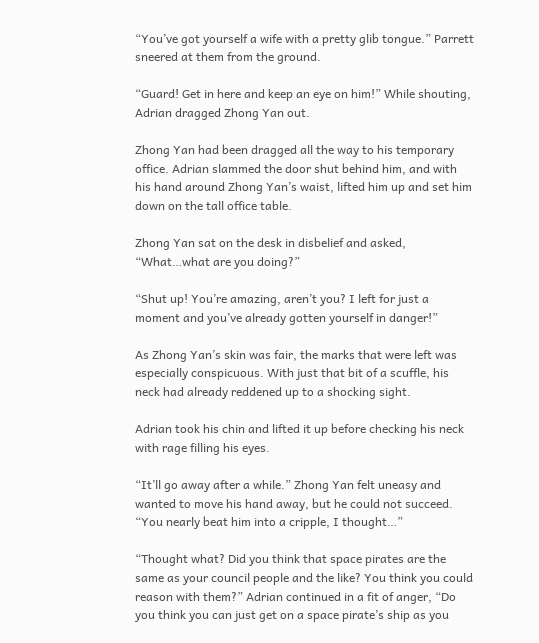“You’ve got yourself a wife with a pretty glib tongue.” Parrett sneered at them from the ground.

“Guard! Get in here and keep an eye on him!” While shouting, Adrian dragged Zhong Yan out.

Zhong Yan had been dragged all the way to his temporary office. Adrian slammed the door shut behind him, and with his hand around Zhong Yan’s waist, lifted him up and set him down on the tall office table.

Zhong Yan sat on the desk in disbelief and asked, “What…what are you doing?”

“Shut up! You’re amazing, aren’t you? I left for just a moment and you’ve already gotten yourself in danger!”

As Zhong Yan’s skin was fair, the marks that were left was especially conspicuous. With just that bit of a scuffle, his neck had already reddened up to a shocking sight.

Adrian took his chin and lifted it up before checking his neck with rage filling his eyes.

“It’ll go away after a while.” Zhong Yan felt uneasy and wanted to move his hand away, but he could not succeed. “You nearly beat him into a cripple, I thought…”

“Thought what? Did you think that space pirates are the same as your council people and the like? You think you could reason with them?” Adrian continued in a fit of anger, “Do you think you can just get on a space pirate’s ship as you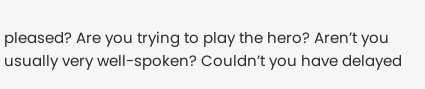pleased? Are you trying to play the hero? Aren’t you usually very well-spoken? Couldn’t you have delayed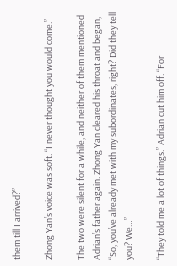them till I arrived?”

Zhong Yan’s voice was soft. “I never thought you would come.”

The two were silent for a while, and neither of them mentioned Adrian’s father again. Zhong Yan cleared his throat and began, “So, you’ve already met with my subordinates, right? Did they tell you? We…”

“They told me a lot of things.” Adrian cut him off. “For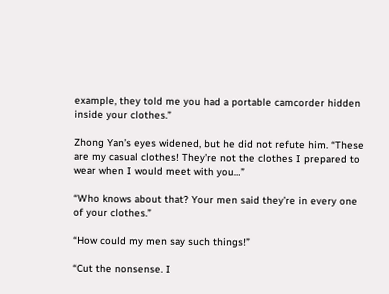example, they told me you had a portable camcorder hidden inside your clothes.”

Zhong Yan’s eyes widened, but he did not refute him. “These are my casual clothes! They’re not the clothes I prepared to wear when I would meet with you…”

“Who knows about that? Your men said they’re in every one of your clothes.”

“How could my men say such things!”

“Cut the nonsense. I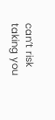can’t risk taking you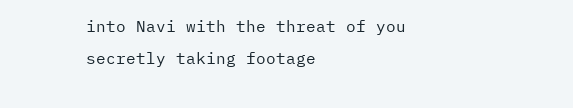into Navi with the threat of you secretly taking footage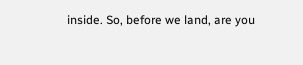inside. So, before we land, are you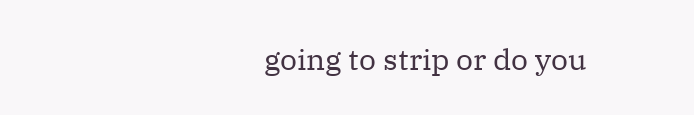going to strip or do you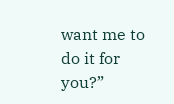want me to do it for you?”